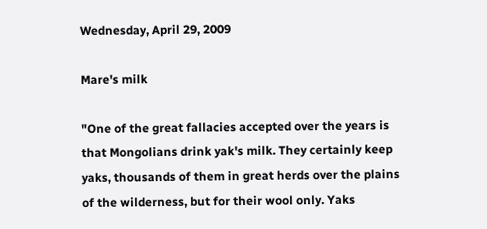Wednesday, April 29, 2009

Mare's milk

"One of the great fallacies accepted over the years is that Mongolians drink yak's milk. They certainly keep yaks, thousands of them in great herds over the plains of the wilderness, but for their wool only. Yaks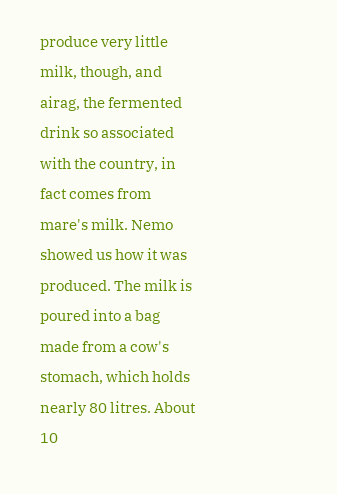produce very little milk, though, and airag, the fermented drink so associated with the country, in fact comes from mare's milk. Nemo showed us how it was produced. The milk is poured into a bag made from a cow's stomach, which holds nearly 80 litres. About 10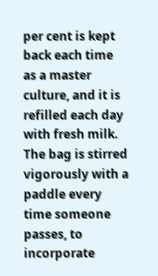per cent is kept back each time as a master culture, and it is refilled each day with fresh milk. The bag is stirred vigorously with a paddle every time someone passes, to incorporate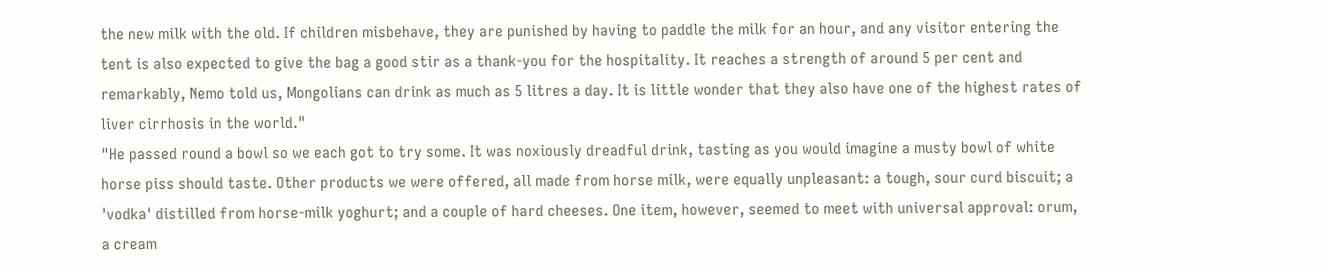the new milk with the old. If children misbehave, they are punished by having to paddle the milk for an hour, and any visitor entering the tent is also expected to give the bag a good stir as a thank-you for the hospitality. It reaches a strength of around 5 per cent and remarkably, Nemo told us, Mongolians can drink as much as 5 litres a day. It is little wonder that they also have one of the highest rates of liver cirrhosis in the world."
"He passed round a bowl so we each got to try some. It was noxiously dreadful drink, tasting as you would imagine a musty bowl of white horse piss should taste. Other products we were offered, all made from horse milk, were equally unpleasant: a tough, sour curd biscuit; a 'vodka' distilled from horse-milk yoghurt; and a couple of hard cheeses. One item, however, seemed to meet with universal approval: orum, a cream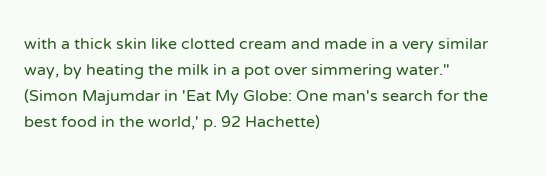with a thick skin like clotted cream and made in a very similar way, by heating the milk in a pot over simmering water."
(Simon Majumdar in 'Eat My Globe: One man's search for the best food in the world,' p. 92 Hachette)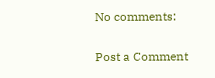No comments:

Post a Comment